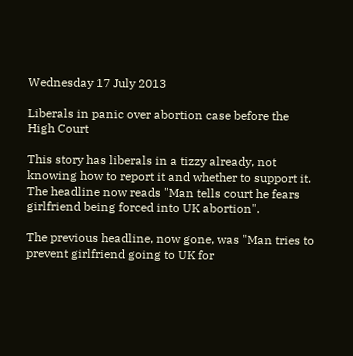Wednesday 17 July 2013

Liberals in panic over abortion case before the High Court

This story has liberals in a tizzy already, not knowing how to report it and whether to support it.  The headline now reads "Man tells court he fears girlfriend being forced into UK abortion".

The previous headline, now gone, was "Man tries to prevent girlfriend going to UK for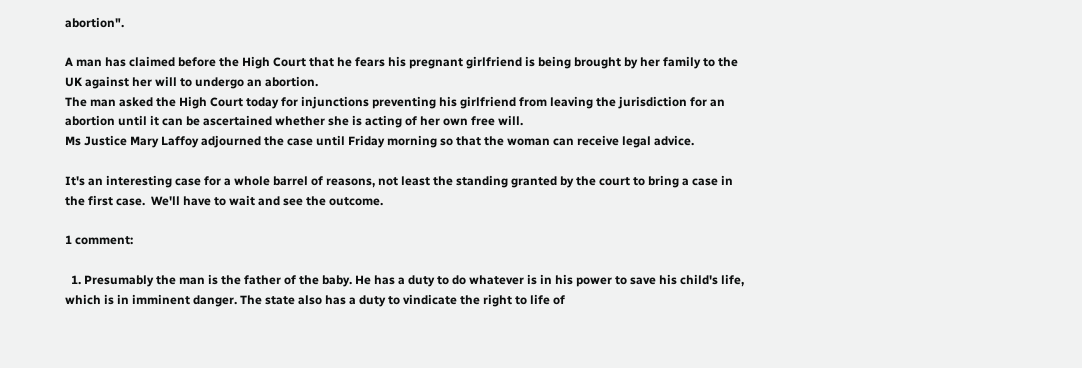abortion".

A man has claimed before the High Court that he fears his pregnant girlfriend is being brought by her family to the UK against her will to undergo an abortion.
The man asked the High Court today for injunctions preventing his girlfriend from leaving the jurisdiction for an abortion until it can be ascertained whether she is acting of her own free will.
Ms Justice Mary Laffoy adjourned the case until Friday morning so that the woman can receive legal advice.

It's an interesting case for a whole barrel of reasons, not least the standing granted by the court to bring a case in the first case.  We'll have to wait and see the outcome.

1 comment:

  1. Presumably the man is the father of the baby. He has a duty to do whatever is in his power to save his child's life, which is in imminent danger. The state also has a duty to vindicate the right to life of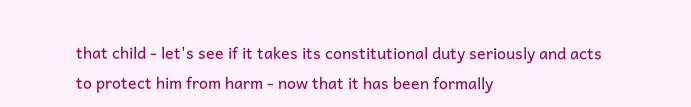that child - let's see if it takes its constitutional duty seriously and acts to protect him from harm - now that it has been formally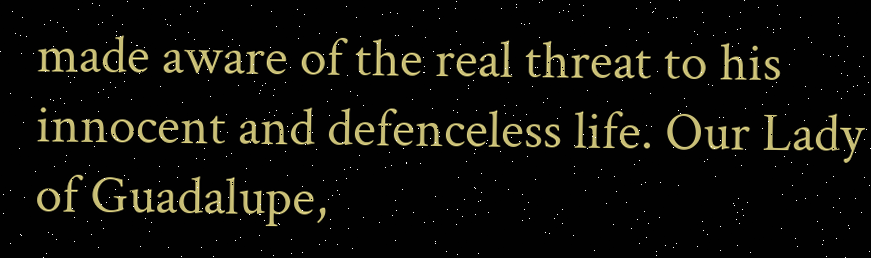made aware of the real threat to his innocent and defenceless life. Our Lady of Guadalupe,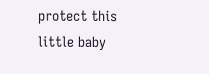protect this little baby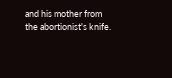and his mother from the abortionist's knife.